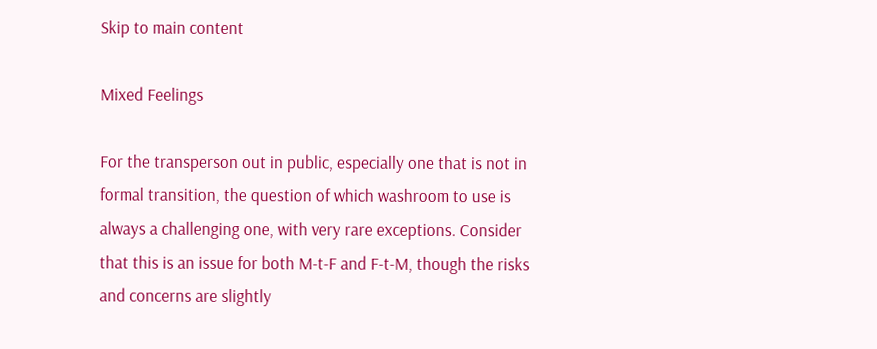Skip to main content

Mixed Feelings

For the transperson out in public, especially one that is not in formal transition, the question of which washroom to use is always a challenging one, with very rare exceptions. Consider that this is an issue for both M-t-F and F-t-M, though the risks and concerns are slightly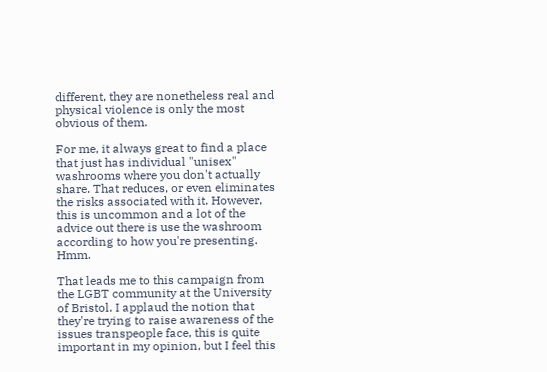different, they are nonetheless real and physical violence is only the most obvious of them.

For me, it always great to find a place that just has individual "unisex" washrooms where you don't actually share. That reduces, or even eliminates the risks associated with it. However, this is uncommon and a lot of the advice out there is use the washroom according to how you're presenting. Hmm.

That leads me to this campaign from the LGBT community at the University of Bristol. I applaud the notion that they're trying to raise awareness of the issues transpeople face, this is quite important in my opinion, but I feel this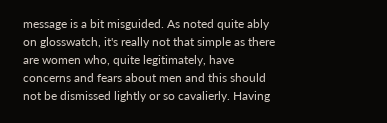message is a bit misguided. As noted quite ably on glosswatch, it's really not that simple as there are women who, quite legitimately, have concerns and fears about men and this should not be dismissed lightly or so cavalierly. Having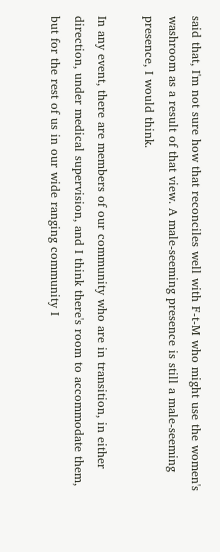said that, I'm not sure how that reconciles well with F-t-M who might use the women's washroom as a result of that view. A male-seeming presence is still a male-seeming presence, I would think.

In any event, there are members of our community who are in transition, in either direction, under medical supervision, and I think there's room to accommodate them, but for the rest of us in our wide ranging community I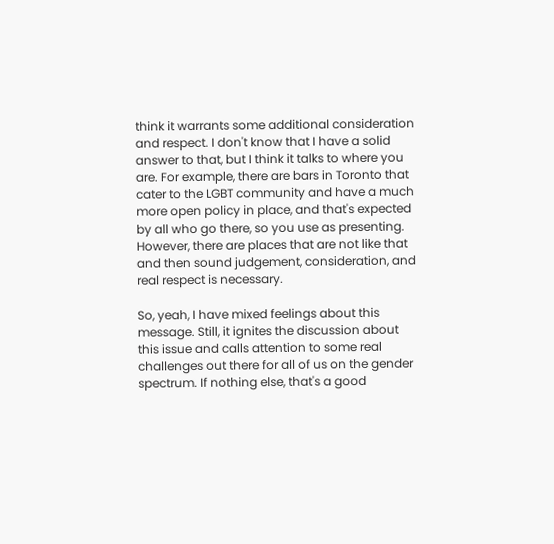think it warrants some additional consideration and respect. I don't know that I have a solid answer to that, but I think it talks to where you are. For example, there are bars in Toronto that cater to the LGBT community and have a much more open policy in place, and that's expected by all who go there, so you use as presenting. However, there are places that are not like that and then sound judgement, consideration, and real respect is necessary.

So, yeah, I have mixed feelings about this message. Still, it ignites the discussion about this issue and calls attention to some real challenges out there for all of us on the gender spectrum. If nothing else, that's a good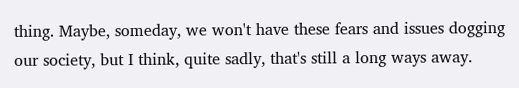thing. Maybe, someday, we won't have these fears and issues dogging our society, but I think, quite sadly, that's still a long ways away.